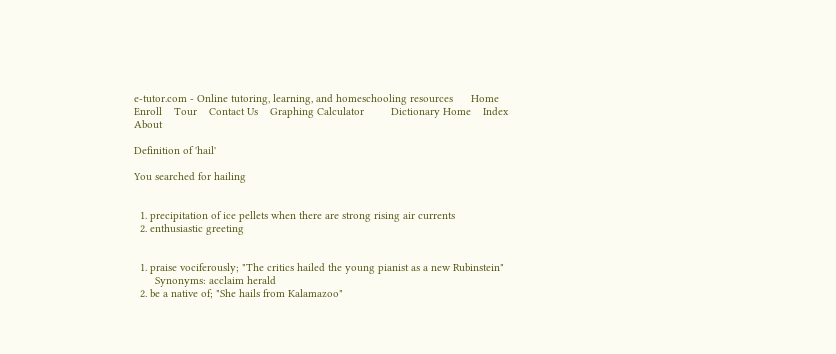e-tutor.com - Online tutoring, learning, and homeschooling resources      Home    Enroll    Tour    Contact Us    Graphing Calculator         Dictionary Home    Index    About

Definition of 'hail'

You searched for hailing


  1. precipitation of ice pellets when there are strong rising air currents
  2. enthusiastic greeting


  1. praise vociferously; "The critics hailed the young pianist as a new Rubinstein"
       Synonyms: acclaim herald
  2. be a native of; "She hails from Kalamazoo"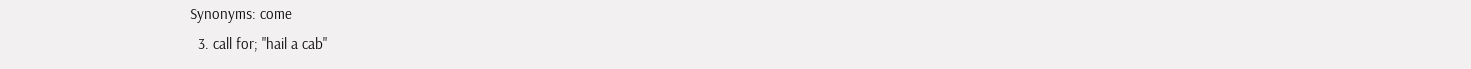Synonyms: come
  3. call for; "hail a cab"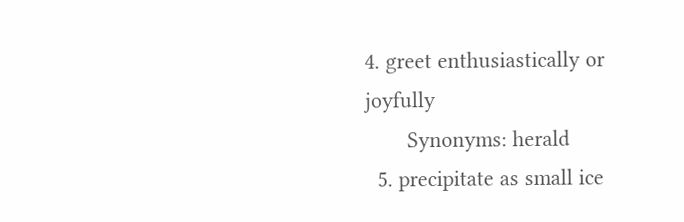4. greet enthusiastically or joyfully
       Synonyms: herald
  5. precipitate as small ice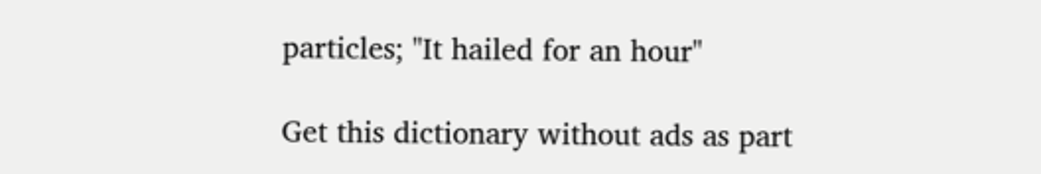particles; "It hailed for an hour"

Get this dictionary without ads as part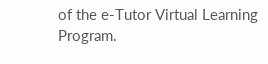of the e-Tutor Virtual Learning Program.